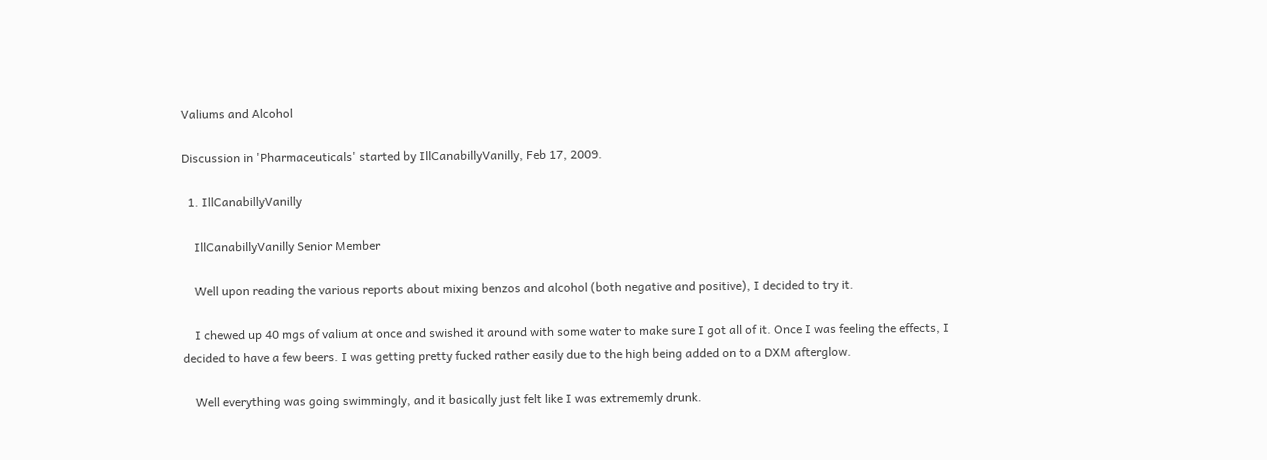Valiums and Alcohol

Discussion in 'Pharmaceuticals' started by IllCanabillyVanilly, Feb 17, 2009.

  1. IllCanabillyVanilly

    IllCanabillyVanilly Senior Member

    Well upon reading the various reports about mixing benzos and alcohol (both negative and positive), I decided to try it.

    I chewed up 40 mgs of valium at once and swished it around with some water to make sure I got all of it. Once I was feeling the effects, I decided to have a few beers. I was getting pretty fucked rather easily due to the high being added on to a DXM afterglow.

    Well everything was going swimmingly, and it basically just felt like I was extrememly drunk.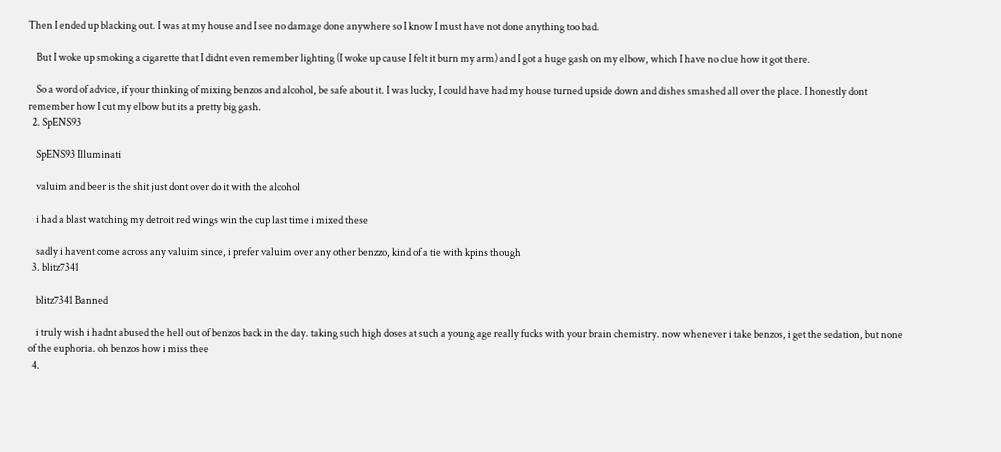Then I ended up blacking out. I was at my house and I see no damage done anywhere so I know I must have not done anything too bad.

    But I woke up smoking a cigarette that I didnt even remember lighting (I woke up cause I felt it burn my arm) and I got a huge gash on my elbow, which I have no clue how it got there.

    So a word of advice, if your thinking of mixing benzos and alcohol, be safe about it. I was lucky, I could have had my house turned upside down and dishes smashed all over the place. I honestly dont remember how I cut my elbow but its a pretty big gash.
  2. SpENS93

    SpENS93 Illuminati

    valuim and beer is the shit just dont over do it with the alcohol

    i had a blast watching my detroit red wings win the cup last time i mixed these

    sadly i havent come across any valuim since, i prefer valuim over any other benzzo, kind of a tie with kpins though
  3. blitz7341

    blitz7341 Banned

    i truly wish i hadnt abused the hell out of benzos back in the day. taking such high doses at such a young age really fucks with your brain chemistry. now whenever i take benzos, i get the sedation, but none of the euphoria. oh benzos how i miss thee
  4.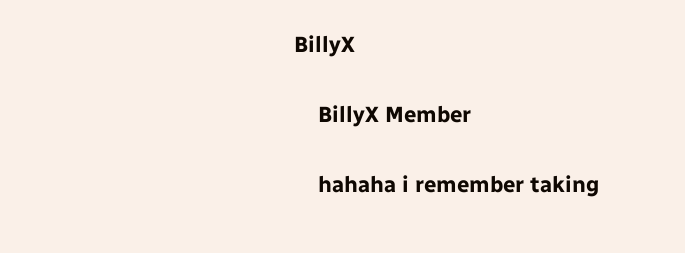BillyX

    BillyX Member

    hahaha i remember taking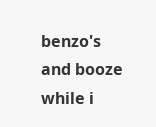benzo's and booze while i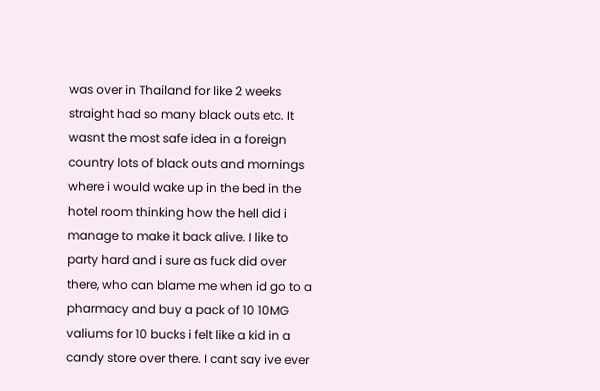was over in Thailand for like 2 weeks straight had so many black outs etc. It wasnt the most safe idea in a foreign country lots of black outs and mornings where i would wake up in the bed in the hotel room thinking how the hell did i manage to make it back alive. I like to party hard and i sure as fuck did over there, who can blame me when id go to a pharmacy and buy a pack of 10 10MG valiums for 10 bucks i felt like a kid in a candy store over there. I cant say ive ever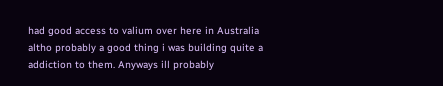had good access to valium over here in Australia altho probably a good thing i was building quite a addiction to them. Anyways ill probably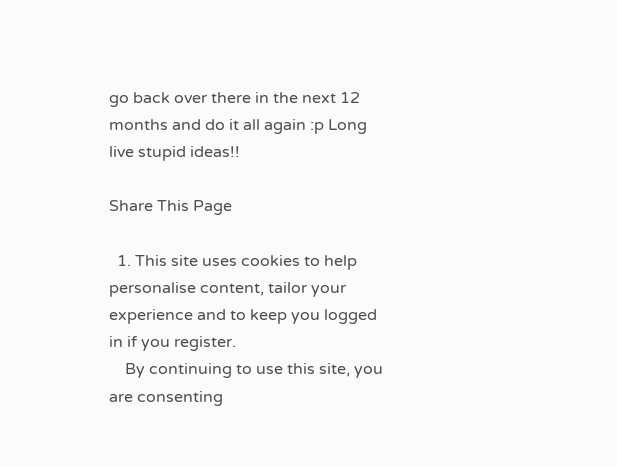go back over there in the next 12 months and do it all again :p Long live stupid ideas!!

Share This Page

  1. This site uses cookies to help personalise content, tailor your experience and to keep you logged in if you register.
    By continuing to use this site, you are consenting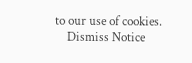to our use of cookies.
    Dismiss Notice